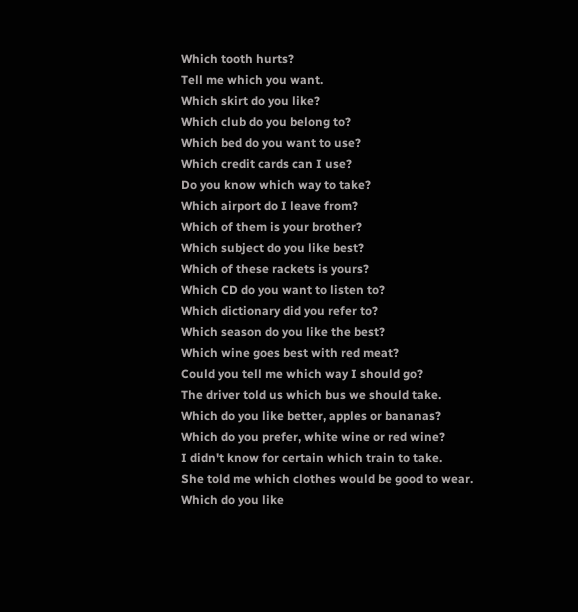Which tooth hurts?
Tell me which you want.
Which skirt do you like?
Which club do you belong to?
Which bed do you want to use?
Which credit cards can I use?
Do you know which way to take?
Which airport do I leave from?
Which of them is your brother?
Which subject do you like best?
Which of these rackets is yours?
Which CD do you want to listen to?
Which dictionary did you refer to?
Which season do you like the best?
Which wine goes best with red meat?
Could you tell me which way I should go?
The driver told us which bus we should take.
Which do you like better, apples or bananas?
Which do you prefer, white wine or red wine?
I didn't know for certain which train to take.
She told me which clothes would be good to wear.
Which do you like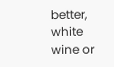better, white wine or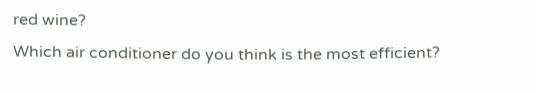red wine?
Which air conditioner do you think is the most efficient?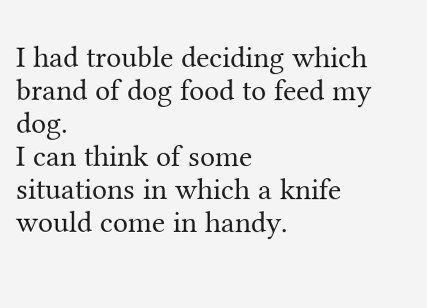I had trouble deciding which brand of dog food to feed my dog.
I can think of some situations in which a knife would come in handy.